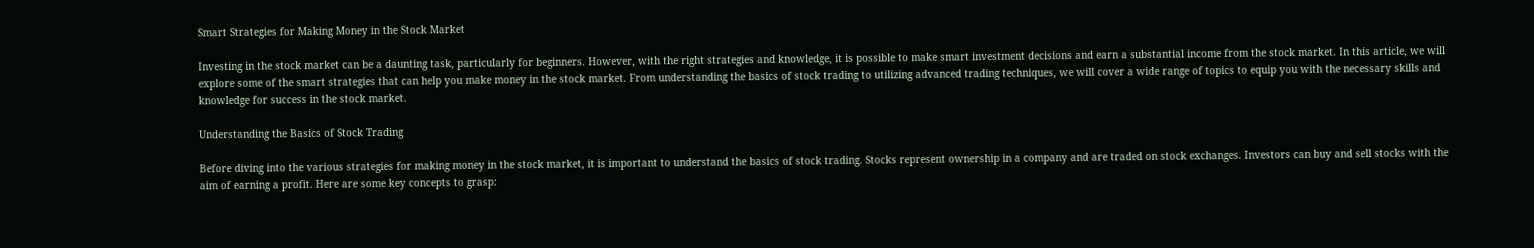Smart Strategies for Making Money in the Stock Market

Investing in the stock market can be a daunting task, particularly for beginners. However, with the right strategies and knowledge, it is possible to make smart investment decisions and earn a substantial income from the stock market. In this article, we will explore some of the smart strategies that can help you make money in the stock market. From understanding the basics of stock trading to utilizing advanced trading techniques, we will cover a wide range of topics to equip you with the necessary skills and knowledge for success in the stock market.

Understanding the Basics of Stock Trading

Before diving into the various strategies for making money in the stock market, it is important to understand the basics of stock trading. Stocks represent ownership in a company and are traded on stock exchanges. Investors can buy and sell stocks with the aim of earning a profit. Here are some key concepts to grasp: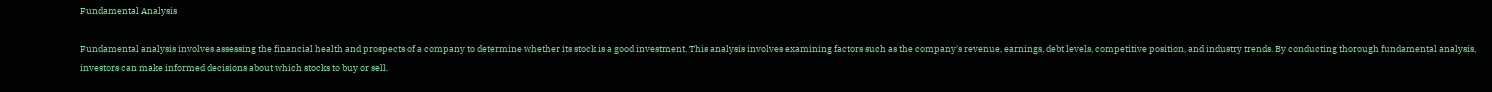Fundamental Analysis

Fundamental analysis involves assessing the financial health and prospects of a company to determine whether its stock is a good investment. This analysis involves examining factors such as the company's revenue, earnings, debt levels, competitive position, and industry trends. By conducting thorough fundamental analysis, investors can make informed decisions about which stocks to buy or sell.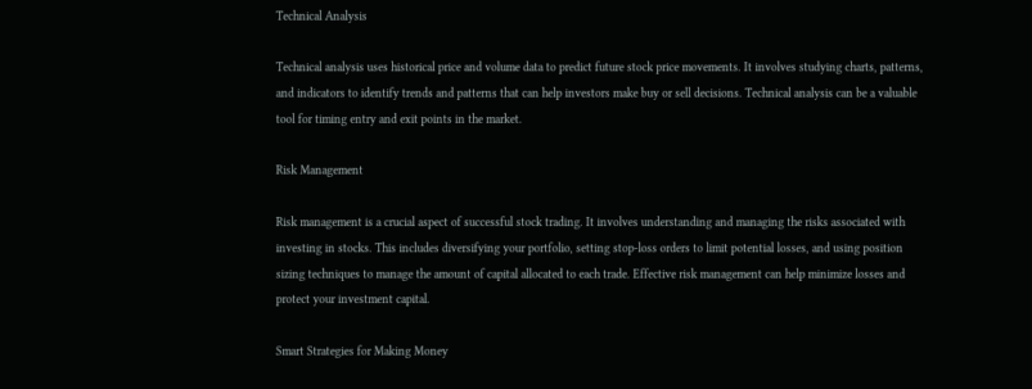Technical Analysis

Technical analysis uses historical price and volume data to predict future stock price movements. It involves studying charts, patterns, and indicators to identify trends and patterns that can help investors make buy or sell decisions. Technical analysis can be a valuable tool for timing entry and exit points in the market.

Risk Management

Risk management is a crucial aspect of successful stock trading. It involves understanding and managing the risks associated with investing in stocks. This includes diversifying your portfolio, setting stop-loss orders to limit potential losses, and using position sizing techniques to manage the amount of capital allocated to each trade. Effective risk management can help minimize losses and protect your investment capital.

Smart Strategies for Making Money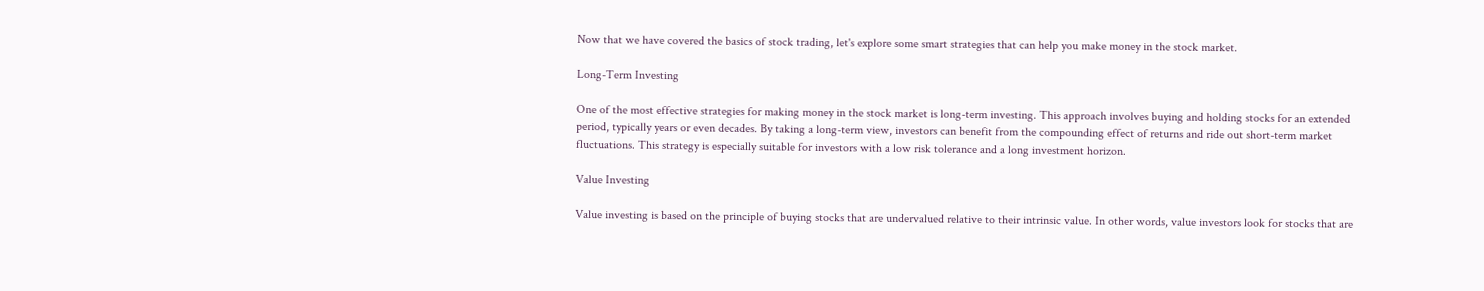Now that we have covered the basics of stock trading, let's explore some smart strategies that can help you make money in the stock market.

Long-Term Investing

One of the most effective strategies for making money in the stock market is long-term investing. This approach involves buying and holding stocks for an extended period, typically years or even decades. By taking a long-term view, investors can benefit from the compounding effect of returns and ride out short-term market fluctuations. This strategy is especially suitable for investors with a low risk tolerance and a long investment horizon.

Value Investing

Value investing is based on the principle of buying stocks that are undervalued relative to their intrinsic value. In other words, value investors look for stocks that are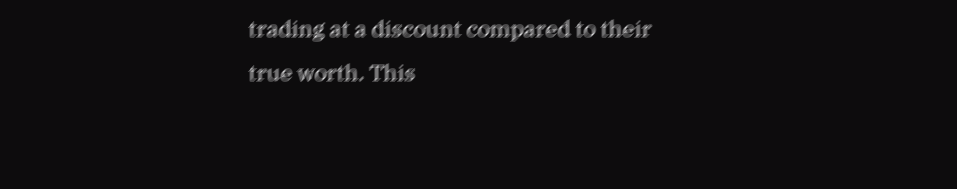trading at a discount compared to their true worth. This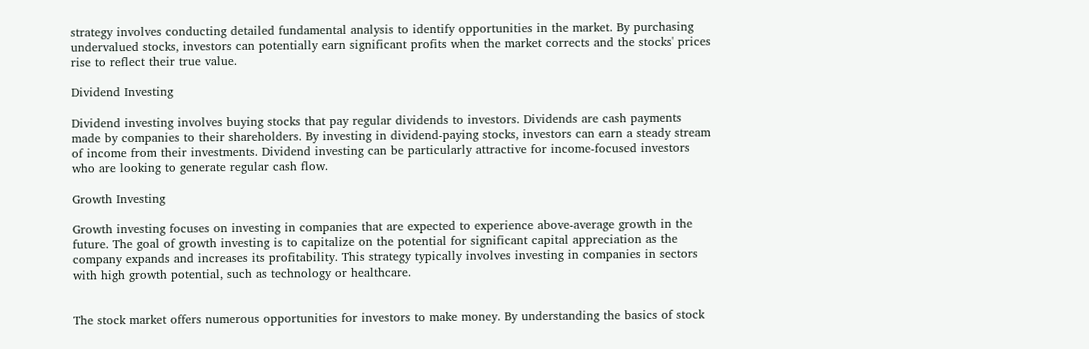strategy involves conducting detailed fundamental analysis to identify opportunities in the market. By purchasing undervalued stocks, investors can potentially earn significant profits when the market corrects and the stocks' prices rise to reflect their true value.

Dividend Investing

Dividend investing involves buying stocks that pay regular dividends to investors. Dividends are cash payments made by companies to their shareholders. By investing in dividend-paying stocks, investors can earn a steady stream of income from their investments. Dividend investing can be particularly attractive for income-focused investors who are looking to generate regular cash flow.

Growth Investing

Growth investing focuses on investing in companies that are expected to experience above-average growth in the future. The goal of growth investing is to capitalize on the potential for significant capital appreciation as the company expands and increases its profitability. This strategy typically involves investing in companies in sectors with high growth potential, such as technology or healthcare.


The stock market offers numerous opportunities for investors to make money. By understanding the basics of stock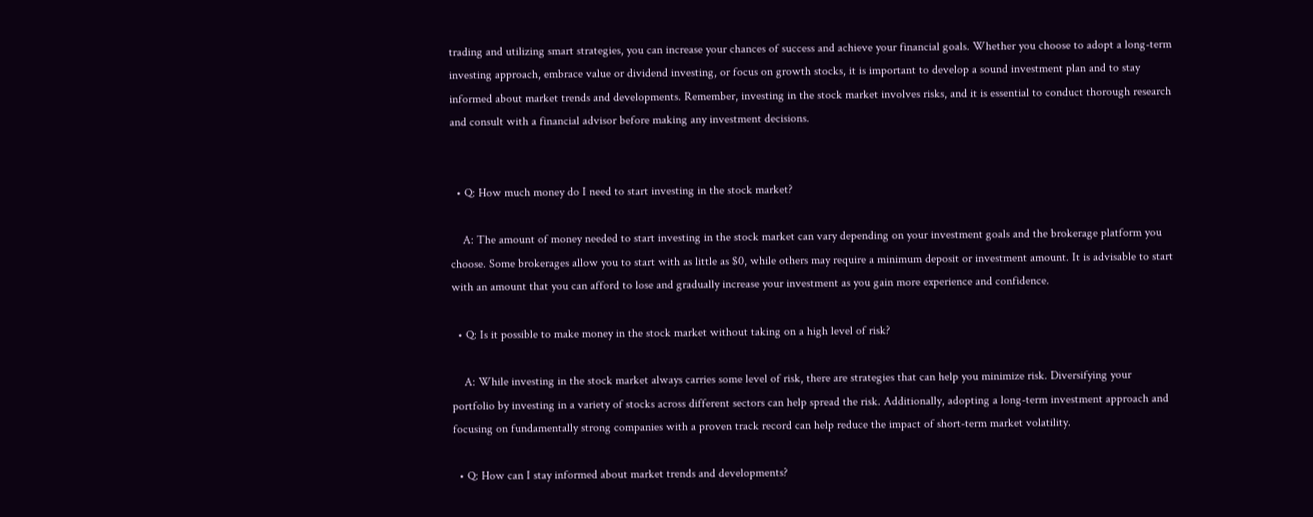trading and utilizing smart strategies, you can increase your chances of success and achieve your financial goals. Whether you choose to adopt a long-term investing approach, embrace value or dividend investing, or focus on growth stocks, it is important to develop a sound investment plan and to stay informed about market trends and developments. Remember, investing in the stock market involves risks, and it is essential to conduct thorough research and consult with a financial advisor before making any investment decisions.


  • Q: How much money do I need to start investing in the stock market?

    A: The amount of money needed to start investing in the stock market can vary depending on your investment goals and the brokerage platform you choose. Some brokerages allow you to start with as little as $0, while others may require a minimum deposit or investment amount. It is advisable to start with an amount that you can afford to lose and gradually increase your investment as you gain more experience and confidence.

  • Q: Is it possible to make money in the stock market without taking on a high level of risk?

    A: While investing in the stock market always carries some level of risk, there are strategies that can help you minimize risk. Diversifying your portfolio by investing in a variety of stocks across different sectors can help spread the risk. Additionally, adopting a long-term investment approach and focusing on fundamentally strong companies with a proven track record can help reduce the impact of short-term market volatility.

  • Q: How can I stay informed about market trends and developments?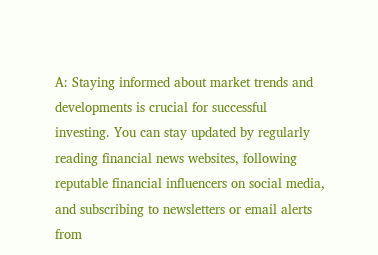A: Staying informed about market trends and developments is crucial for successful investing. You can stay updated by regularly reading financial news websites, following reputable financial influencers on social media, and subscribing to newsletters or email alerts from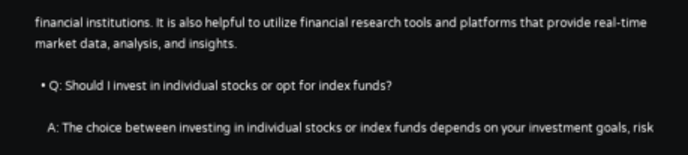financial institutions. It is also helpful to utilize financial research tools and platforms that provide real-time market data, analysis, and insights.

  • Q: Should I invest in individual stocks or opt for index funds?

    A: The choice between investing in individual stocks or index funds depends on your investment goals, risk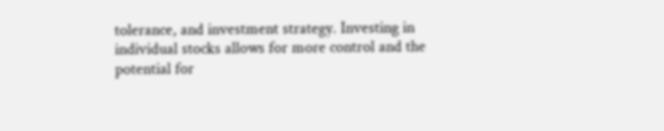tolerance, and investment strategy. Investing in individual stocks allows for more control and the potential for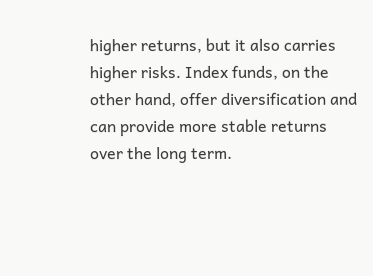higher returns, but it also carries higher risks. Index funds, on the other hand, offer diversification and can provide more stable returns over the long term.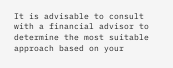It is advisable to consult with a financial advisor to determine the most suitable approach based on your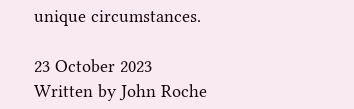unique circumstances.

23 October 2023
Written by John Roche